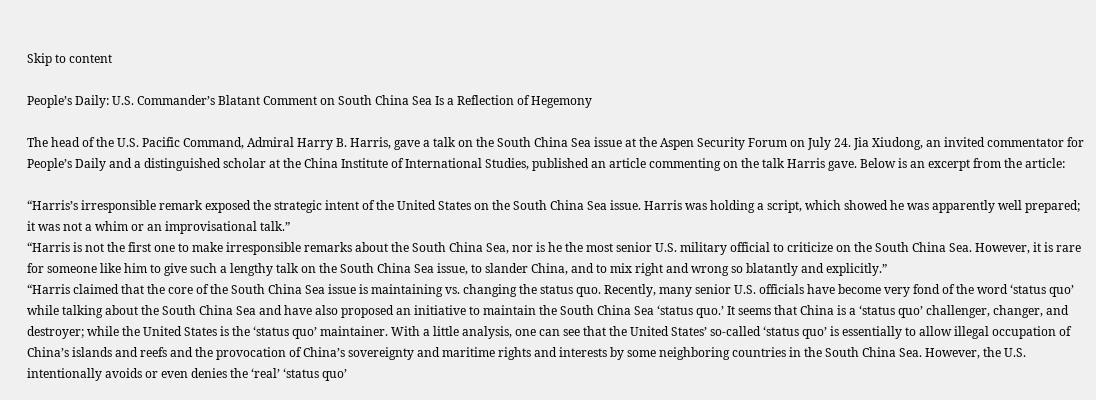Skip to content

People’s Daily: U.S. Commander’s Blatant Comment on South China Sea Is a Reflection of Hegemony

The head of the U.S. Pacific Command, Admiral Harry B. Harris, gave a talk on the South China Sea issue at the Aspen Security Forum on July 24. Jia Xiudong, an invited commentator for People’s Daily and a distinguished scholar at the China Institute of International Studies, published an article commenting on the talk Harris gave. Below is an excerpt from the article:

“Harris’s irresponsible remark exposed the strategic intent of the United States on the South China Sea issue. Harris was holding a script, which showed he was apparently well prepared; it was not a whim or an improvisational talk.”
“Harris is not the first one to make irresponsible remarks about the South China Sea, nor is he the most senior U.S. military official to criticize on the South China Sea. However, it is rare for someone like him to give such a lengthy talk on the South China Sea issue, to slander China, and to mix right and wrong so blatantly and explicitly.”
“Harris claimed that the core of the South China Sea issue is maintaining vs. changing the status quo. Recently, many senior U.S. officials have become very fond of the word ‘status quo’ while talking about the South China Sea and have also proposed an initiative to maintain the South China Sea ‘status quo.’ It seems that China is a ‘status quo’ challenger, changer, and destroyer; while the United States is the ‘status quo’ maintainer. With a little analysis, one can see that the United States’ so-called ‘status quo’ is essentially to allow illegal occupation of China’s islands and reefs and the provocation of China’s sovereignty and maritime rights and interests by some neighboring countries in the South China Sea. However, the U.S. intentionally avoids or even denies the ‘real’ ‘status quo’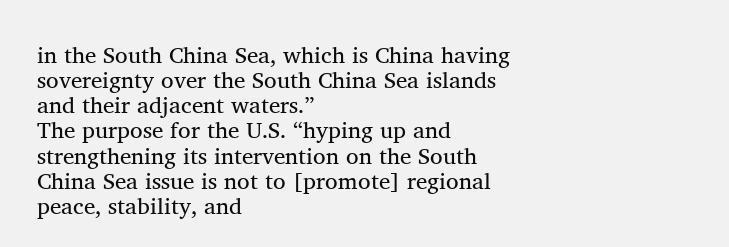in the South China Sea, which is China having sovereignty over the South China Sea islands and their adjacent waters.”
The purpose for the U.S. “hyping up and strengthening its intervention on the South China Sea issue is not to [promote] regional peace, stability, and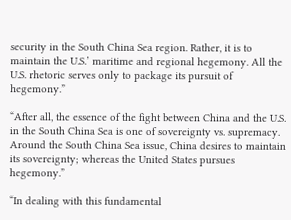security in the South China Sea region. Rather, it is to maintain the U.S.’ maritime and regional hegemony. All the U.S. rhetoric serves only to package its pursuit of hegemony.”

“After all, the essence of the fight between China and the U.S. in the South China Sea is one of sovereignty vs. supremacy. Around the South China Sea issue, China desires to maintain its sovereignty; whereas the United States pursues hegemony.”

“In dealing with this fundamental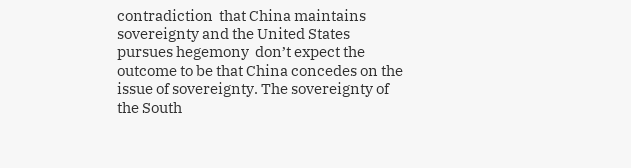contradiction  that China maintains sovereignty and the United States pursues hegemony  don’t expect the outcome to be that China concedes on the issue of sovereignty. The sovereignty of the South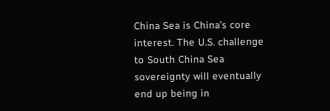China Sea is China’s core interest. The U.S. challenge to South China Sea sovereignty will eventually end up being in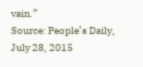vain.”
Source: People’s Daily, July 28, 2015